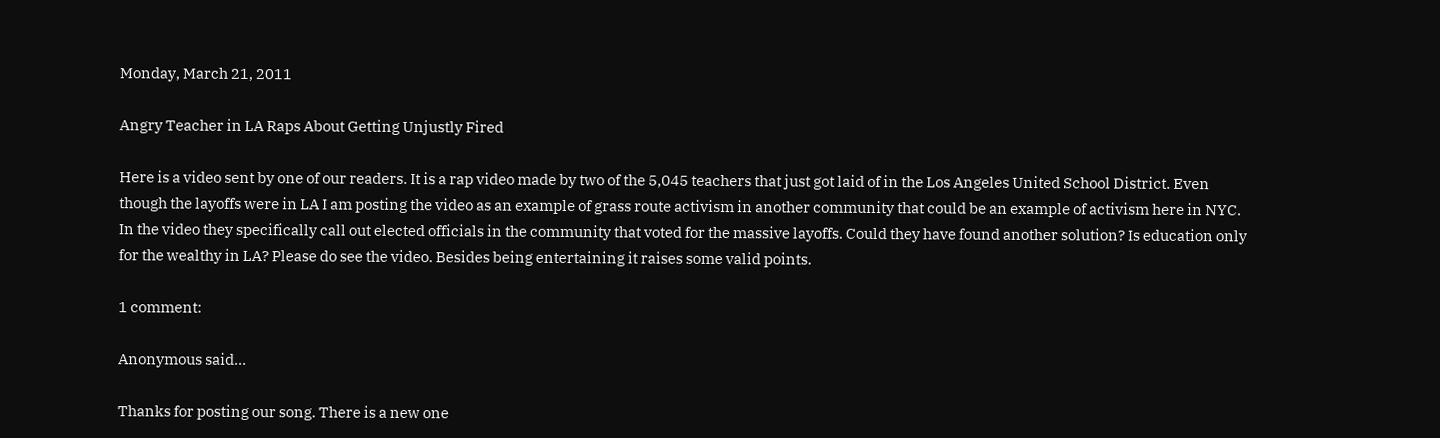Monday, March 21, 2011

Angry Teacher in LA Raps About Getting Unjustly Fired

Here is a video sent by one of our readers. It is a rap video made by two of the 5,045 teachers that just got laid of in the Los Angeles United School District. Even though the layoffs were in LA I am posting the video as an example of grass route activism in another community that could be an example of activism here in NYC. In the video they specifically call out elected officials in the community that voted for the massive layoffs. Could they have found another solution? Is education only for the wealthy in LA? Please do see the video. Besides being entertaining it raises some valid points.

1 comment:

Anonymous said...

Thanks for posting our song. There is a new one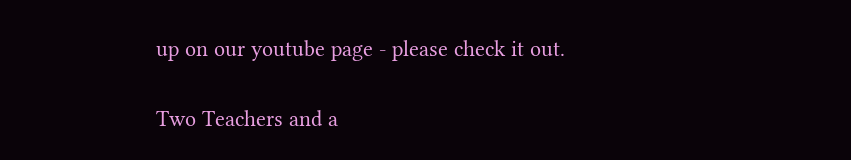up on our youtube page - please check it out.

Two Teachers and a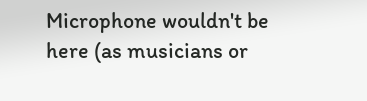Microphone wouldn't be here (as musicians or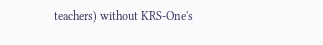teachers) without KRS-One's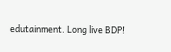edutainment. Long live BDP!